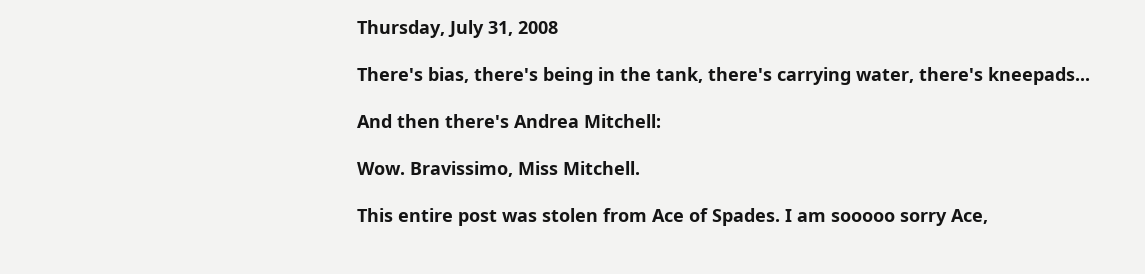Thursday, July 31, 2008

There's bias, there's being in the tank, there's carrying water, there's kneepads...

And then there's Andrea Mitchell:

Wow. Bravissimo, Miss Mitchell.

This entire post was stolen from Ace of Spades. I am sooooo sorry Ace,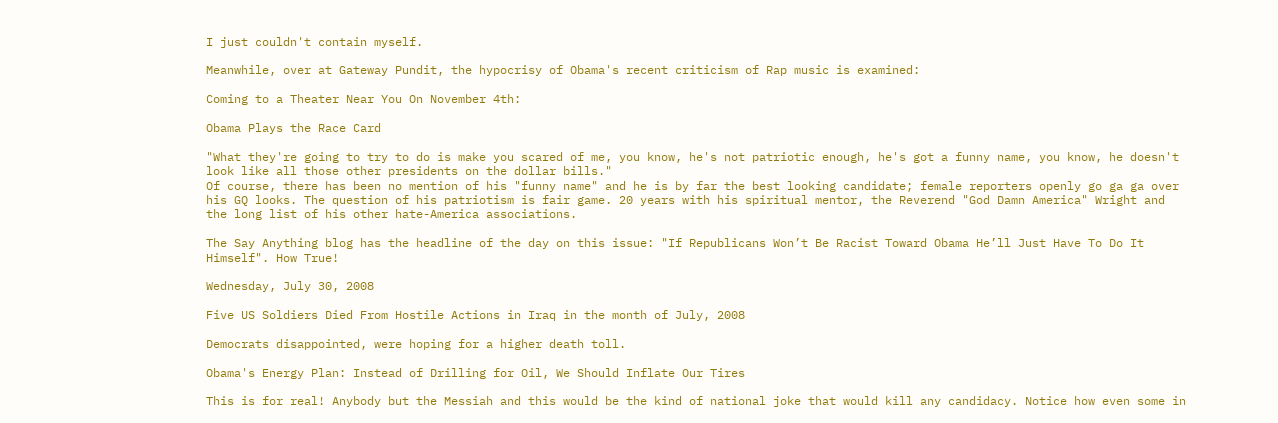I just couldn't contain myself.

Meanwhile, over at Gateway Pundit, the hypocrisy of Obama's recent criticism of Rap music is examined:

Coming to a Theater Near You On November 4th:

Obama Plays the Race Card

"What they're going to try to do is make you scared of me, you know, he's not patriotic enough, he's got a funny name, you know, he doesn't look like all those other presidents on the dollar bills."
Of course, there has been no mention of his "funny name" and he is by far the best looking candidate; female reporters openly go ga ga over his GQ looks. The question of his patriotism is fair game. 20 years with his spiritual mentor, the Reverend "God Damn America" Wright and the long list of his other hate-America associations.

The Say Anything blog has the headline of the day on this issue: "If Republicans Won’t Be Racist Toward Obama He’ll Just Have To Do It Himself". How True!

Wednesday, July 30, 2008

Five US Soldiers Died From Hostile Actions in Iraq in the month of July, 2008

Democrats disappointed, were hoping for a higher death toll.

Obama's Energy Plan: Instead of Drilling for Oil, We Should Inflate Our Tires

This is for real! Anybody but the Messiah and this would be the kind of national joke that would kill any candidacy. Notice how even some in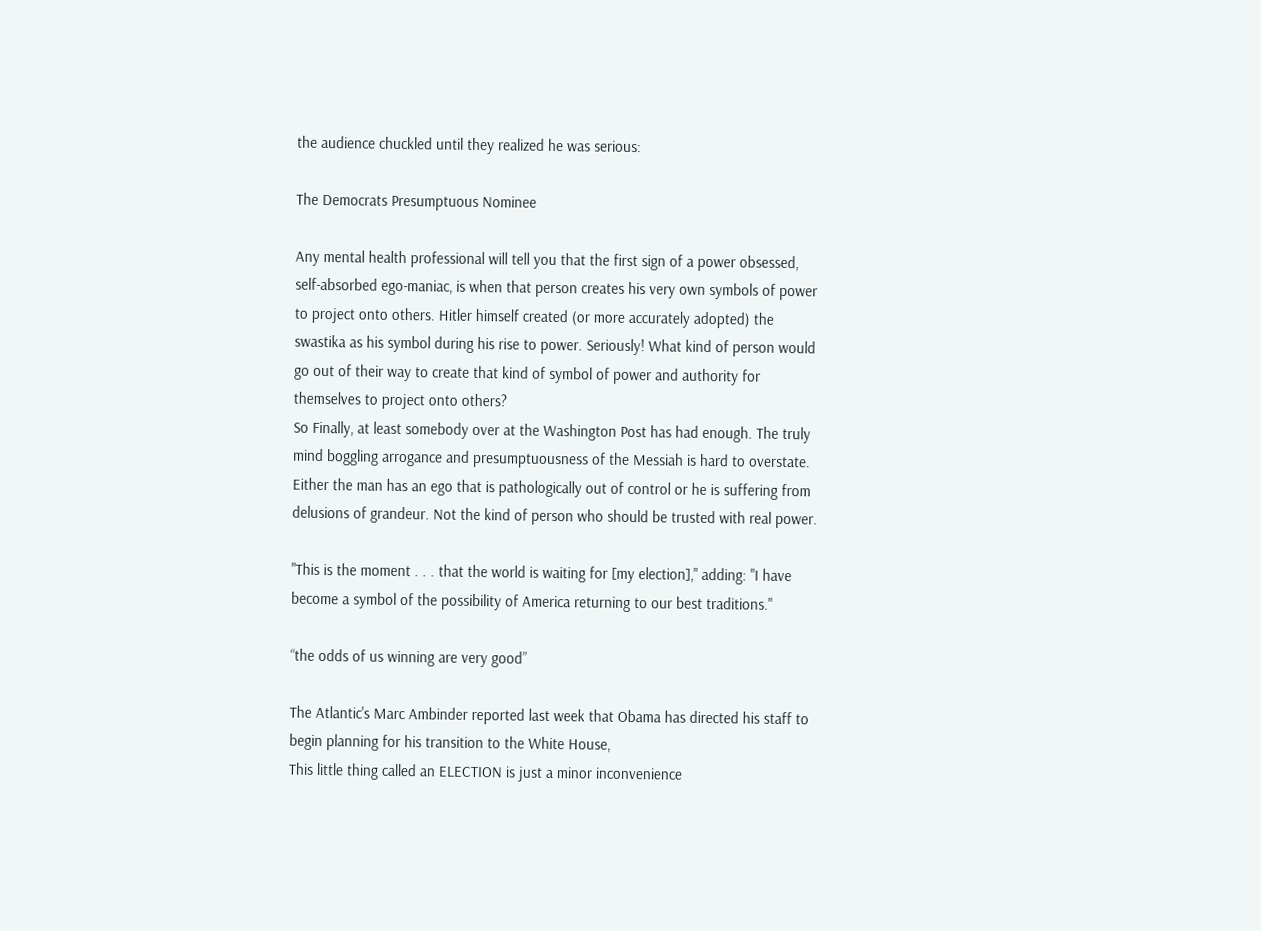the audience chuckled until they realized he was serious:

The Democrats Presumptuous Nominee

Any mental health professional will tell you that the first sign of a power obsessed, self-absorbed ego-maniac, is when that person creates his very own symbols of power to project onto others. Hitler himself created (or more accurately adopted) the swastika as his symbol during his rise to power. Seriously! What kind of person would go out of their way to create that kind of symbol of power and authority for themselves to project onto others?
So Finally, at least somebody over at the Washington Post has had enough. The truly mind boggling arrogance and presumptuousness of the Messiah is hard to overstate. Either the man has an ego that is pathologically out of control or he is suffering from delusions of grandeur. Not the kind of person who should be trusted with real power.

"This is the moment . . . that the world is waiting for [my election]," adding: "I have become a symbol of the possibility of America returning to our best traditions."

“the odds of us winning are very good”

The Atlantic's Marc Ambinder reported last week that Obama has directed his staff to begin planning for his transition to the White House,
This little thing called an ELECTION is just a minor inconvenience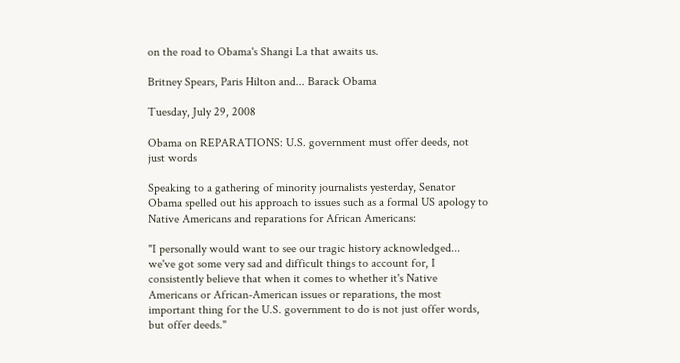on the road to Obama's Shangi La that awaits us.

Britney Spears, Paris Hilton and... Barack Obama

Tuesday, July 29, 2008

Obama on REPARATIONS: U.S. government must offer deeds, not just words

Speaking to a gathering of minority journalists yesterday, Senator Obama spelled out his approach to issues such as a formal US apology to Native Americans and reparations for African Americans:

"I personally would want to see our tragic history acknowledged... we've got some very sad and difficult things to account for, I consistently believe that when it comes to whether it's Native Americans or African-American issues or reparations, the most important thing for the U.S. government to do is not just offer words, but offer deeds."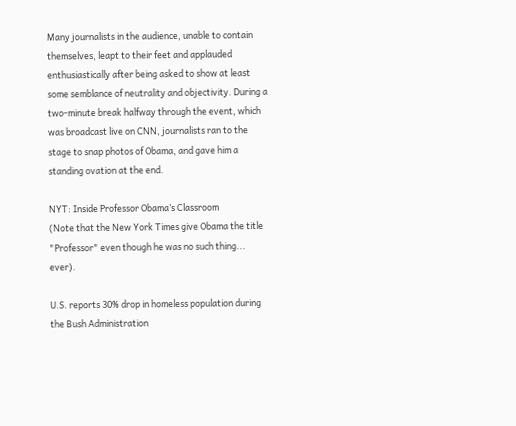Many journalists in the audience, unable to contain themselves, leapt to their feet and applauded enthusiastically after being asked to show at least some semblance of neutrality and objectivity. During a two-minute break halfway through the event, which was broadcast live on CNN, journalists ran to the stage to snap photos of Obama, and gave him a standing ovation at the end.

NYT: Inside Professor Obama’s Classroom
(Note that the New York Times give Obama the title "Professor" even though he was no such thing... ever).

U.S. reports 30% drop in homeless population during the Bush Administration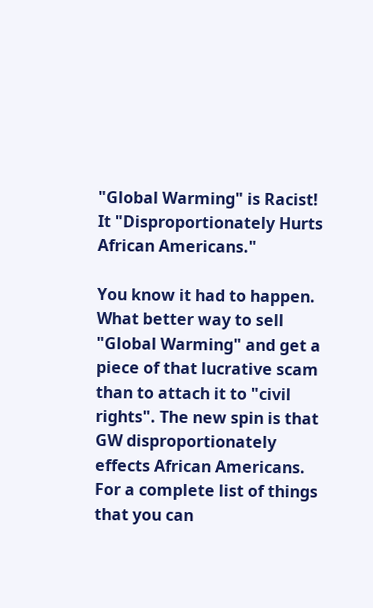"Global Warming" is Racist! It "Disproportionately Hurts African Americans."

You know it had to happen. What better way to sell "Global Warming" and get a piece of that lucrative scam than to attach it to "civil rights". The new spin is that GW disproportionately effects African Americans. For a complete list of things that you can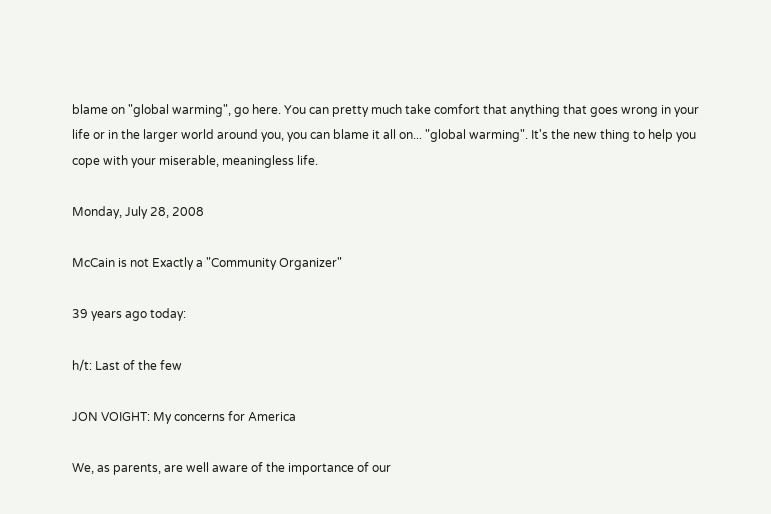blame on "global warming", go here. You can pretty much take comfort that anything that goes wrong in your life or in the larger world around you, you can blame it all on... "global warming". It's the new thing to help you cope with your miserable, meaningless life.

Monday, July 28, 2008

McCain is not Exactly a "Community Organizer"

39 years ago today:

h/t: Last of the few

JON VOIGHT: My concerns for America

We, as parents, are well aware of the importance of our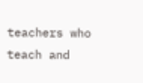teachers who teach and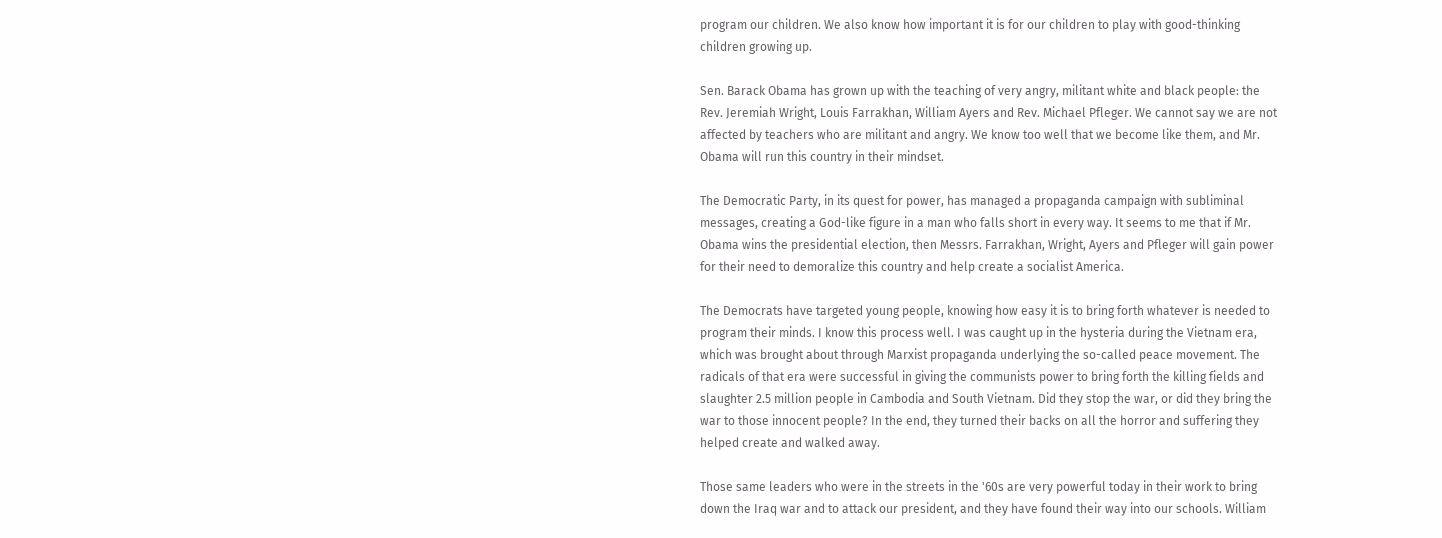program our children. We also know how important it is for our children to play with good-thinking children growing up.

Sen. Barack Obama has grown up with the teaching of very angry, militant white and black people: the Rev. Jeremiah Wright, Louis Farrakhan, William Ayers and Rev. Michael Pfleger. We cannot say we are not affected by teachers who are militant and angry. We know too well that we become like them, and Mr. Obama will run this country in their mindset.

The Democratic Party, in its quest for power, has managed a propaganda campaign with subliminal messages, creating a God-like figure in a man who falls short in every way. It seems to me that if Mr. Obama wins the presidential election, then Messrs. Farrakhan, Wright, Ayers and Pfleger will gain power for their need to demoralize this country and help create a socialist America.

The Democrats have targeted young people, knowing how easy it is to bring forth whatever is needed to program their minds. I know this process well. I was caught up in the hysteria during the Vietnam era, which was brought about through Marxist propaganda underlying the so-called peace movement. The radicals of that era were successful in giving the communists power to bring forth the killing fields and slaughter 2.5 million people in Cambodia and South Vietnam. Did they stop the war, or did they bring the war to those innocent people? In the end, they turned their backs on all the horror and suffering they helped create and walked away.

Those same leaders who were in the streets in the '60s are very powerful today in their work to bring down the Iraq war and to attack our president, and they have found their way into our schools. William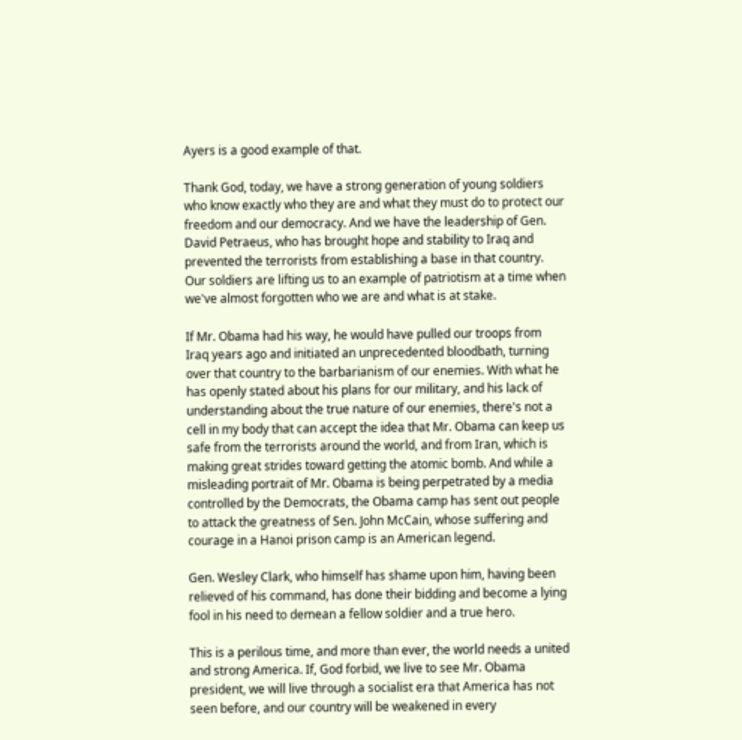Ayers is a good example of that.

Thank God, today, we have a strong generation of young soldiers who know exactly who they are and what they must do to protect our freedom and our democracy. And we have the leadership of Gen. David Petraeus, who has brought hope and stability to Iraq and prevented the terrorists from establishing a base in that country. Our soldiers are lifting us to an example of patriotism at a time when we've almost forgotten who we are and what is at stake.

If Mr. Obama had his way, he would have pulled our troops from Iraq years ago and initiated an unprecedented bloodbath, turning over that country to the barbarianism of our enemies. With what he has openly stated about his plans for our military, and his lack of understanding about the true nature of our enemies, there's not a cell in my body that can accept the idea that Mr. Obama can keep us safe from the terrorists around the world, and from Iran, which is making great strides toward getting the atomic bomb. And while a misleading portrait of Mr. Obama is being perpetrated by a media controlled by the Democrats, the Obama camp has sent out people to attack the greatness of Sen. John McCain, whose suffering and courage in a Hanoi prison camp is an American legend.

Gen. Wesley Clark, who himself has shame upon him, having been relieved of his command, has done their bidding and become a lying fool in his need to demean a fellow soldier and a true hero.

This is a perilous time, and more than ever, the world needs a united and strong America. If, God forbid, we live to see Mr. Obama president, we will live through a socialist era that America has not seen before, and our country will be weakened in every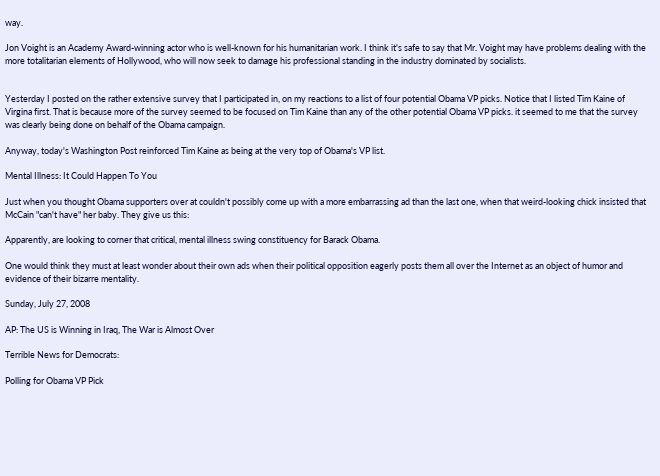way.

Jon Voight is an Academy Award-winning actor who is well-known for his humanitarian work. I think it's safe to say that Mr. Voight may have problems dealing with the more totalitarian elements of Hollywood, who will now seek to damage his professional standing in the industry dominated by socialists.


Yesterday I posted on the rather extensive survey that I participated in, on my reactions to a list of four potential Obama VP picks. Notice that I listed Tim Kaine of Virgina first. That is because more of the survey seemed to be focused on Tim Kaine than any of the other potential Obama VP picks. it seemed to me that the survey was clearly being done on behalf of the Obama campaign.

Anyway, today's Washington Post reinforced Tim Kaine as being at the very top of Obama's VP list.

Mental Illness: It Could Happen To You

Just when you thought Obama supporters over at couldn't possibly come up with a more embarrassing ad than the last one, when that weird-looking chick insisted that McCain "can't have" her baby. They give us this:

Apparently, are looking to corner that critical, mental illness swing constituency for Barack Obama.

One would think they must at least wonder about their own ads when their political opposition eagerly posts them all over the Internet as an object of humor and evidence of their bizarre mentality.

Sunday, July 27, 2008

AP: The US is Winning in Iraq, The War is Almost Over

Terrible News for Democrats:

Polling for Obama VP Pick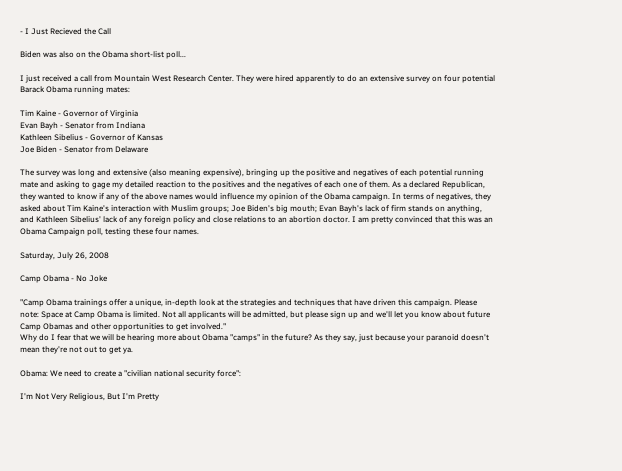- I Just Recieved the Call

Biden was also on the Obama short-list poll...

I just received a call from Mountain West Research Center. They were hired apparently to do an extensive survey on four potential Barack Obama running mates:

Tim Kaine - Governor of Virginia
Evan Bayh - Senator from Indiana
Kathleen Sibelius - Governor of Kansas
Joe Biden - Senator from Delaware

The survey was long and extensive (also meaning expensive), bringing up the positive and negatives of each potential running mate and asking to gage my detailed reaction to the positives and the negatives of each one of them. As a declared Republican, they wanted to know if any of the above names would influence my opinion of the Obama campaign. In terms of negatives, they asked about Tim Kaine's interaction with Muslim groups; Joe Biden's big mouth; Evan Bayh's lack of firm stands on anything, and Kathleen Sibelius' lack of any foreign policy and close relations to an abortion doctor. I am pretty convinced that this was an Obama Campaign poll, testing these four names.

Saturday, July 26, 2008

Camp Obama - No Joke

"Camp Obama trainings offer a unique, in-depth look at the strategies and techniques that have driven this campaign. Please note: Space at Camp Obama is limited. Not all applicants will be admitted, but please sign up and we'll let you know about future Camp Obamas and other opportunities to get involved."
Why do I fear that we will be hearing more about Obama "camps" in the future? As they say, just because your paranoid doesn't mean they're not out to get ya.

Obama: We need to create a "civilian national security force":

I'm Not Very Religious, But I'm Pretty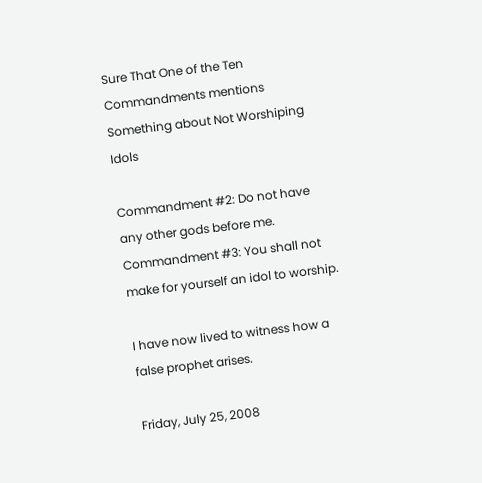Sure That One of the Ten Commandments mentions Something about Not Worshiping Idols

Commandment #2: Do not have any other gods before me.
Commandment #3: You shall not make for yourself an idol to worship.

I have now lived to witness how a false prophet arises.

Friday, July 25, 2008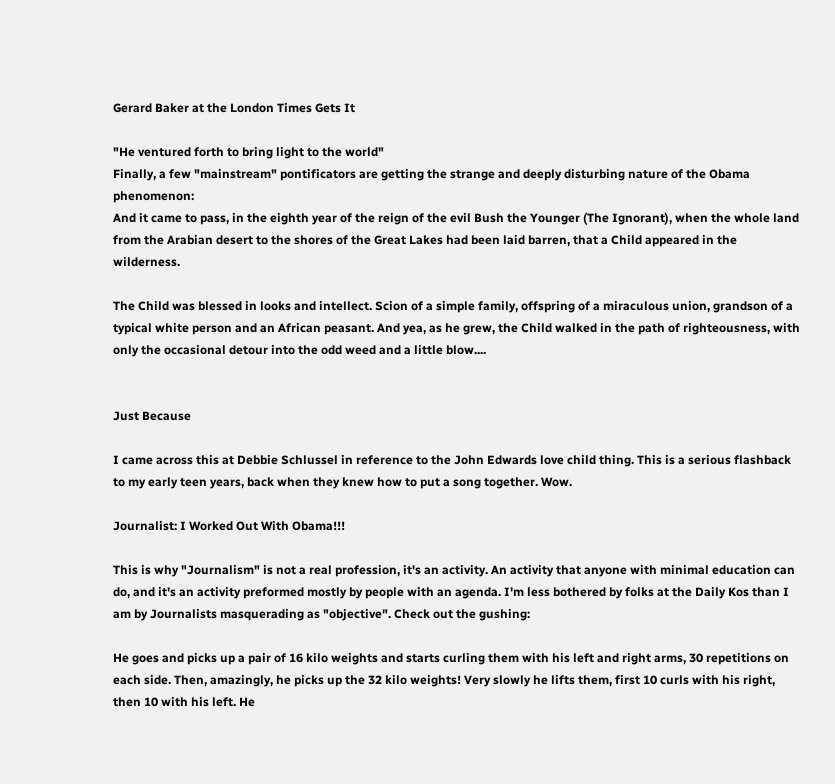Gerard Baker at the London Times Gets It

"He ventured forth to bring light to the world"
Finally, a few "mainstream" pontificators are getting the strange and deeply disturbing nature of the Obama phenomenon:
And it came to pass, in the eighth year of the reign of the evil Bush the Younger (The Ignorant), when the whole land from the Arabian desert to the shores of the Great Lakes had been laid barren, that a Child appeared in the wilderness.

The Child was blessed in looks and intellect. Scion of a simple family, offspring of a miraculous union, grandson of a typical white person and an African peasant. And yea, as he grew, the Child walked in the path of righteousness, with only the occasional detour into the odd weed and a little blow....


Just Because

I came across this at Debbie Schlussel in reference to the John Edwards love child thing. This is a serious flashback to my early teen years, back when they knew how to put a song together. Wow.

Journalist: I Worked Out With Obama!!!

This is why "Journalism" is not a real profession, it's an activity. An activity that anyone with minimal education can do, and it's an activity preformed mostly by people with an agenda. I'm less bothered by folks at the Daily Kos than I am by Journalists masquerading as "objective". Check out the gushing:

He goes and picks up a pair of 16 kilo weights and starts curling them with his left and right arms, 30 repetitions on each side. Then, amazingly, he picks up the 32 kilo weights! Very slowly he lifts them, first 10 curls with his right, then 10 with his left. He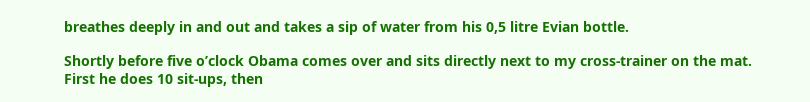breathes deeply in and out and takes a sip of water from his 0,5 litre Evian bottle.

Shortly before five o’clock Obama comes over and sits directly next to my cross-trainer on the mat. First he does 10 sit-ups, then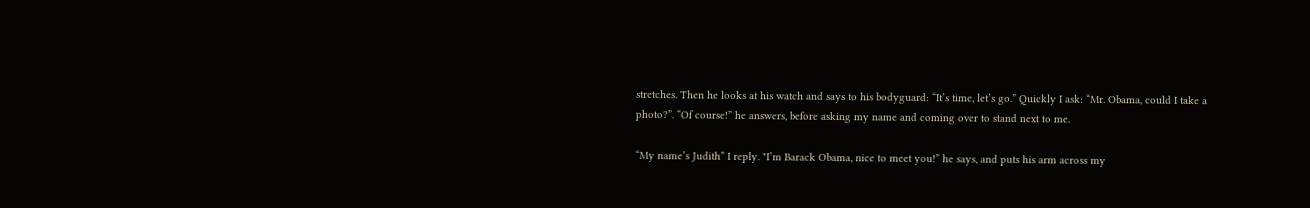stretches. Then he looks at his watch and says to his bodyguard: “It’s time, let’s go.” Quickly I ask: “Mr. Obama, could I take a photo?”. “Of course!” he answers, before asking my name and coming over to stand next to me.

“My name’s Judith” I reply. "I’m Barack Obama, nice to meet you!” he says, and puts his arm across my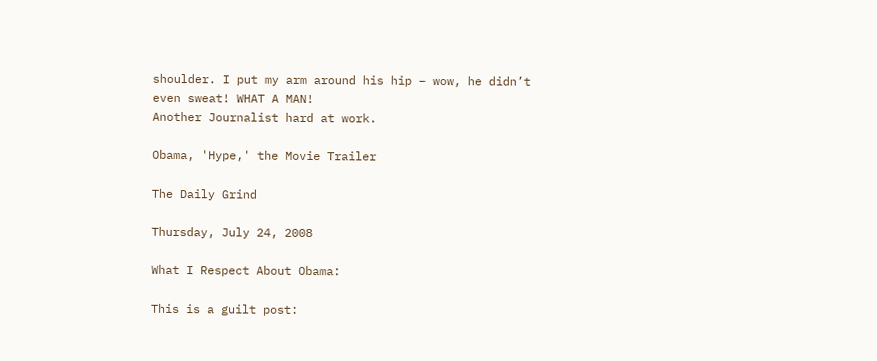shoulder. I put my arm around his hip – wow, he didn’t even sweat! WHAT A MAN!
Another Journalist hard at work.

Obama, 'Hype,' the Movie Trailer

The Daily Grind

Thursday, July 24, 2008

What I Respect About Obama:

This is a guilt post: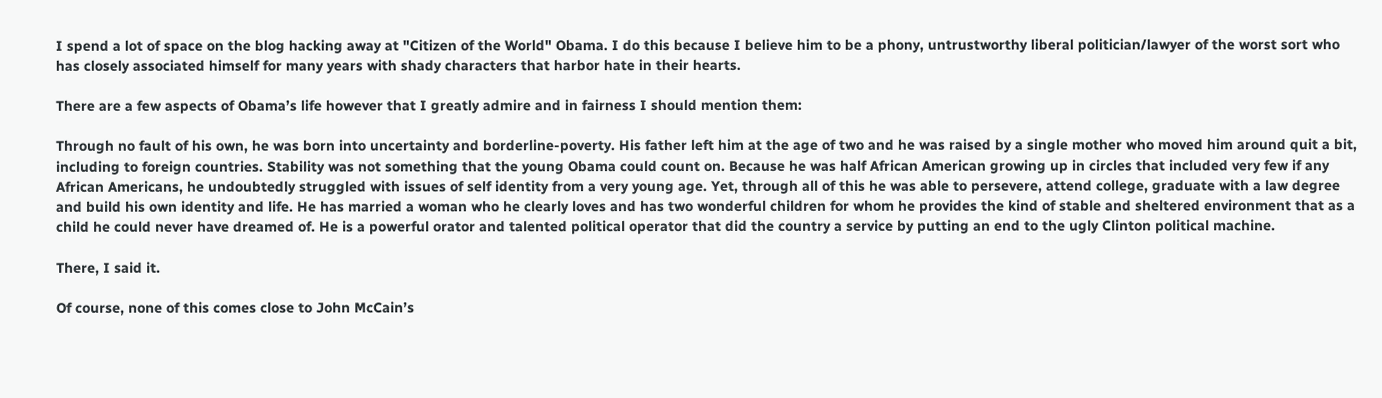I spend a lot of space on the blog hacking away at "Citizen of the World" Obama. I do this because I believe him to be a phony, untrustworthy liberal politician/lawyer of the worst sort who has closely associated himself for many years with shady characters that harbor hate in their hearts.

There are a few aspects of Obama’s life however that I greatly admire and in fairness I should mention them:

Through no fault of his own, he was born into uncertainty and borderline-poverty. His father left him at the age of two and he was raised by a single mother who moved him around quit a bit, including to foreign countries. Stability was not something that the young Obama could count on. Because he was half African American growing up in circles that included very few if any African Americans, he undoubtedly struggled with issues of self identity from a very young age. Yet, through all of this he was able to persevere, attend college, graduate with a law degree and build his own identity and life. He has married a woman who he clearly loves and has two wonderful children for whom he provides the kind of stable and sheltered environment that as a child he could never have dreamed of. He is a powerful orator and talented political operator that did the country a service by putting an end to the ugly Clinton political machine.

There, I said it.

Of course, none of this comes close to John McCain’s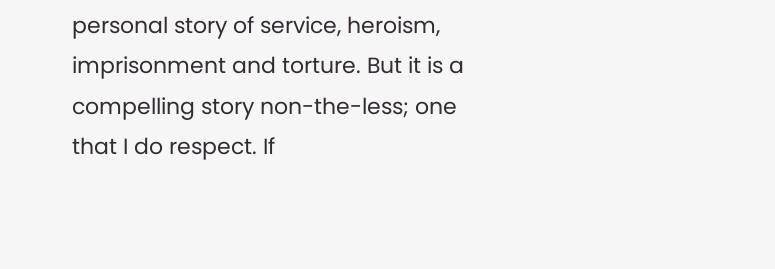personal story of service, heroism, imprisonment and torture. But it is a compelling story non-the-less; one that I do respect. If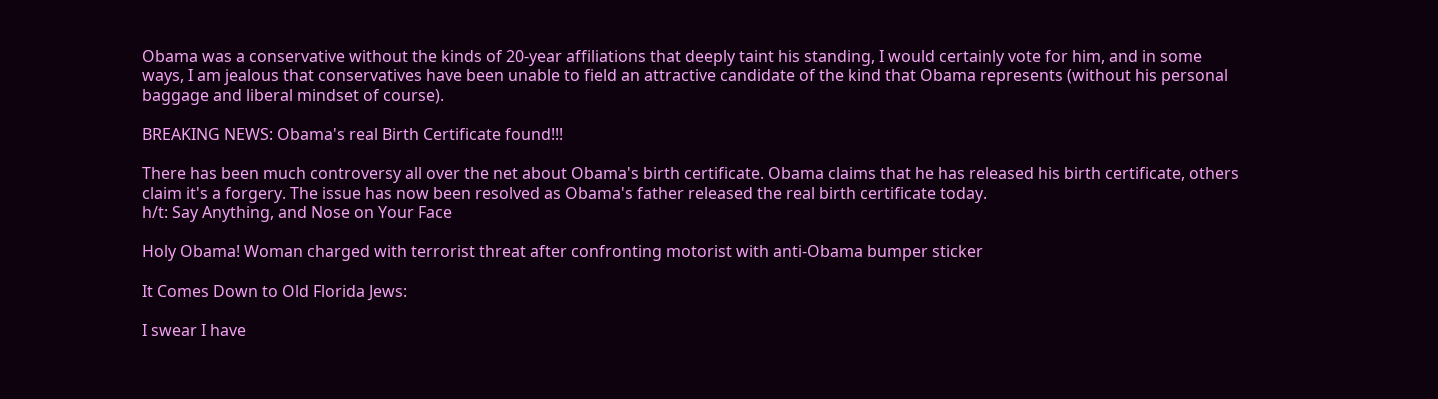Obama was a conservative without the kinds of 20-year affiliations that deeply taint his standing, I would certainly vote for him, and in some ways, I am jealous that conservatives have been unable to field an attractive candidate of the kind that Obama represents (without his personal baggage and liberal mindset of course).

BREAKING NEWS: Obama's real Birth Certificate found!!!

There has been much controversy all over the net about Obama's birth certificate. Obama claims that he has released his birth certificate, others claim it's a forgery. The issue has now been resolved as Obama's father released the real birth certificate today.
h/t: Say Anything, and Nose on Your Face

Holy Obama! Woman charged with terrorist threat after confronting motorist with anti-Obama bumper sticker

It Comes Down to Old Florida Jews:

I swear I have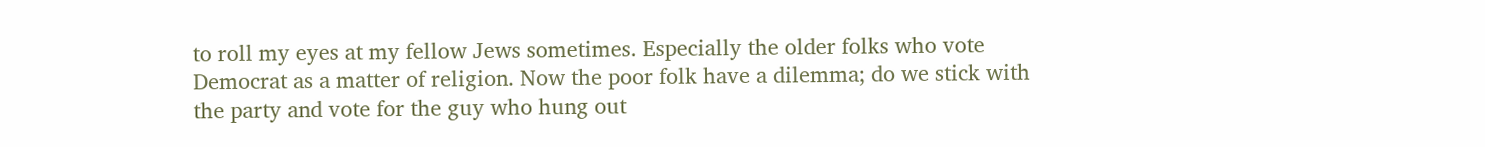to roll my eyes at my fellow Jews sometimes. Especially the older folks who vote Democrat as a matter of religion. Now the poor folk have a dilemma; do we stick with the party and vote for the guy who hung out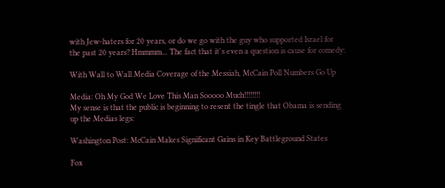with Jew-haters for 20 years, or do we go with the guy who supported Israel for the past 20 years? Hmmmm... The fact that it's even a question is cause for comedy:

With Wall to Wall Media Coverage of the Messiah, McCain Poll Numbers Go Up

Media: Oh My God We Love This Man Sooooo Much!!!!!!!!
My sense is that the public is beginning to resent the tingle that Obama is sending up the Medias legs:

Washington Post: McCain Makes Significant Gains in Key Battleground States

Fox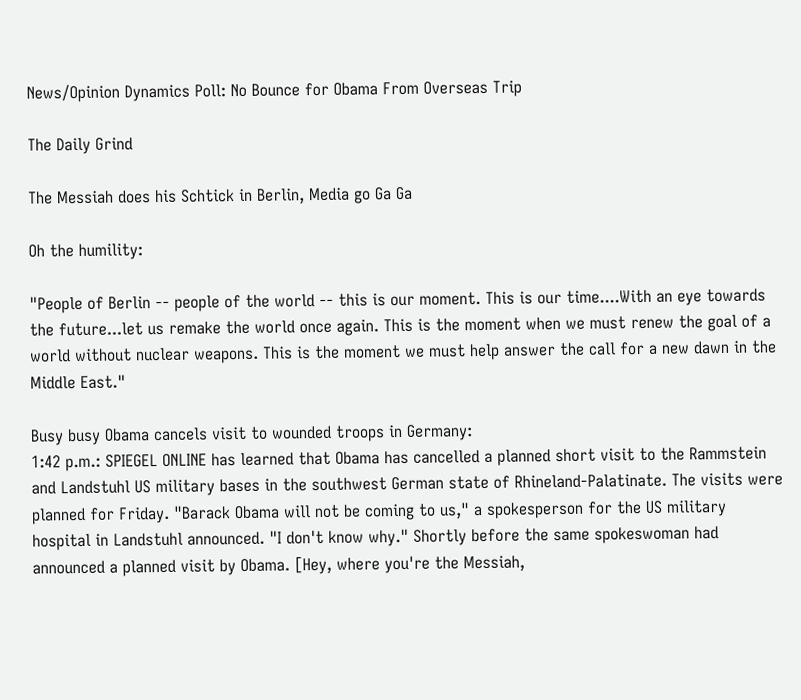News/Opinion Dynamics Poll: No Bounce for Obama From Overseas Trip

The Daily Grind

The Messiah does his Schtick in Berlin, Media go Ga Ga

Oh the humility:

"People of Berlin -- people of the world -- this is our moment. This is our time....With an eye towards the future...let us remake the world once again. This is the moment when we must renew the goal of a world without nuclear weapons. This is the moment we must help answer the call for a new dawn in the Middle East."

Busy busy Obama cancels visit to wounded troops in Germany:
1:42 p.m.: SPIEGEL ONLINE has learned that Obama has cancelled a planned short visit to the Rammstein and Landstuhl US military bases in the southwest German state of Rhineland-Palatinate. The visits were planned for Friday. "Barack Obama will not be coming to us," a spokesperson for the US military hospital in Landstuhl announced. "I don't know why." Shortly before the same spokeswoman had announced a planned visit by Obama. [Hey, where you're the Messiah,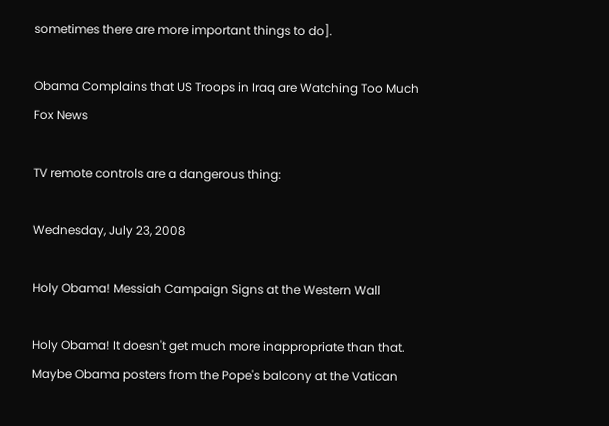sometimes there are more important things to do].

Obama Complains that US Troops in Iraq are Watching Too Much Fox News

TV remote controls are a dangerous thing:

Wednesday, July 23, 2008

Holy Obama! Messiah Campaign Signs at the Western Wall

Holy Obama! It doesn't get much more inappropriate than that. Maybe Obama posters from the Pope's balcony at the Vatican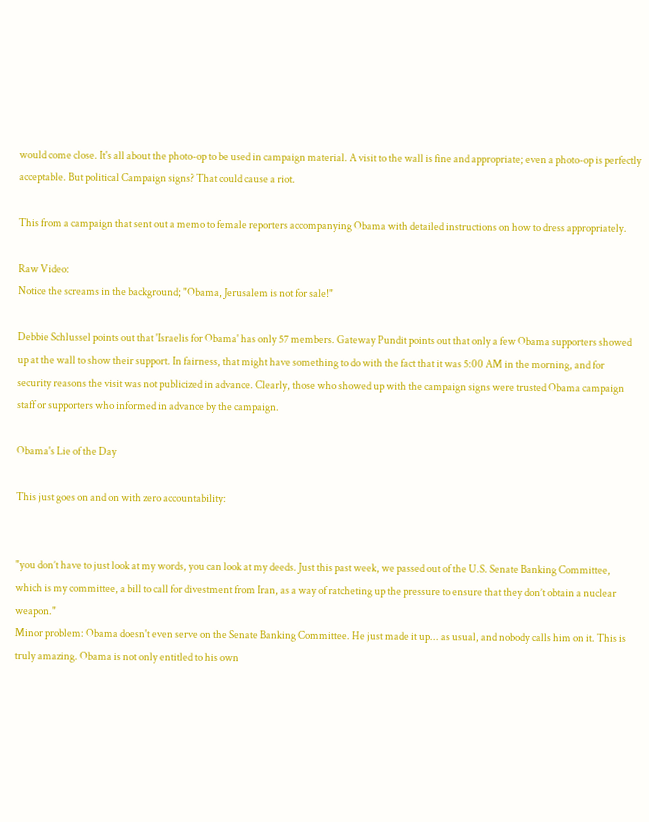would come close. It's all about the photo-op to be used in campaign material. A visit to the wall is fine and appropriate; even a photo-op is perfectly acceptable. But political Campaign signs? That could cause a riot.

This from a campaign that sent out a memo to female reporters accompanying Obama with detailed instructions on how to dress appropriately.

Raw Video:
Notice the screams in the background; "Obama, Jerusalem is not for sale!"

Debbie Schlussel points out that 'Israelis for Obama' has only 57 members. Gateway Pundit points out that only a few Obama supporters showed up at the wall to show their support. In fairness, that might have something to do with the fact that it was 5:00 AM in the morning, and for security reasons the visit was not publicized in advance. Clearly, those who showed up with the campaign signs were trusted Obama campaign staff or supporters who informed in advance by the campaign.

Obama's Lie of the Day

This just goes on and on with zero accountability:


"you don’t have to just look at my words, you can look at my deeds. Just this past week, we passed out of the U.S. Senate Banking Committee, which is my committee, a bill to call for divestment from Iran, as a way of ratcheting up the pressure to ensure that they don’t obtain a nuclear weapon."
Minor problem: Obama doesn't even serve on the Senate Banking Committee. He just made it up... as usual, and nobody calls him on it. This is truly amazing. Obama is not only entitled to his own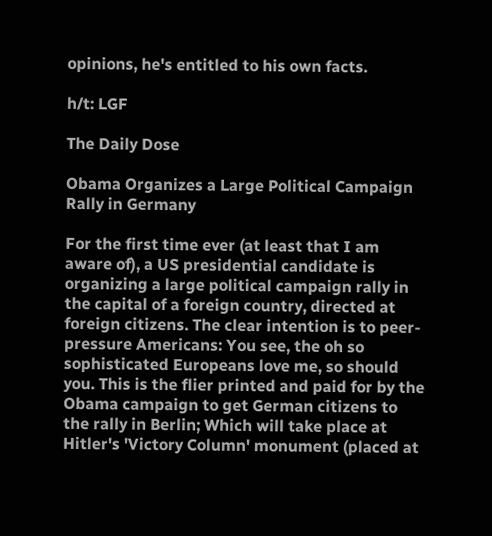opinions, he's entitled to his own facts.

h/t: LGF

The Daily Dose

Obama Organizes a Large Political Campaign Rally in Germany

For the first time ever (at least that I am aware of), a US presidential candidate is organizing a large political campaign rally in the capital of a foreign country, directed at foreign citizens. The clear intention is to peer-pressure Americans: You see, the oh so sophisticated Europeans love me, so should you. This is the flier printed and paid for by the Obama campaign to get German citizens to the rally in Berlin; Which will take place at Hitler's 'Victory Column' monument (placed at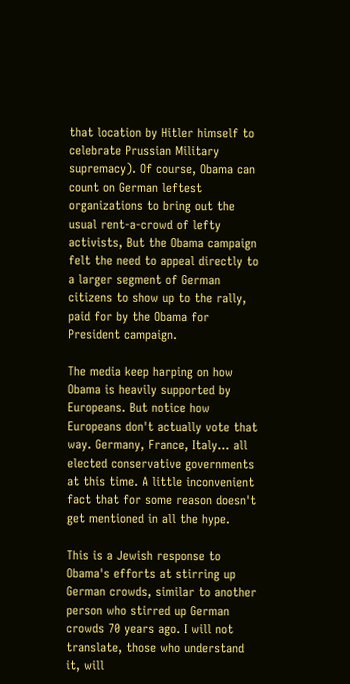that location by Hitler himself to celebrate Prussian Military supremacy). Of course, Obama can count on German leftest organizations to bring out the usual rent-a-crowd of lefty activists, But the Obama campaign felt the need to appeal directly to a larger segment of German citizens to show up to the rally, paid for by the Obama for President campaign.

The media keep harping on how Obama is heavily supported by Europeans. But notice how Europeans don't actually vote that way. Germany, France, Italy... all elected conservative governments at this time. A little inconvenient fact that for some reason doesn't get mentioned in all the hype.

This is a Jewish response to Obama's efforts at stirring up German crowds, similar to another person who stirred up German crowds 70 years ago. I will not translate, those who understand it, will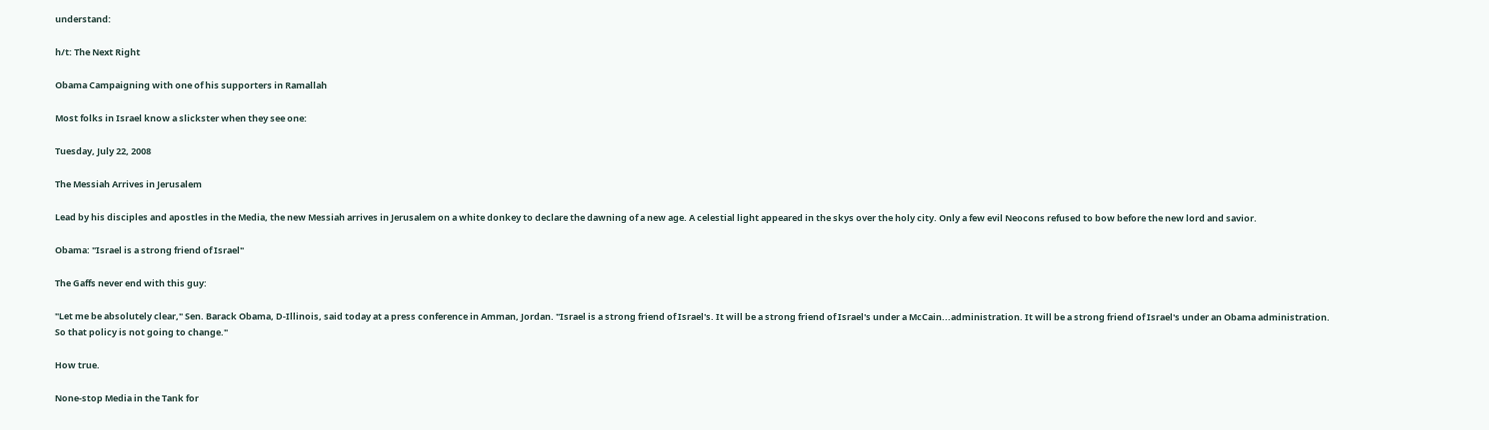understand:

h/t: The Next Right

Obama Campaigning with one of his supporters in Ramallah

Most folks in Israel know a slickster when they see one:

Tuesday, July 22, 2008

The Messiah Arrives in Jerusalem

Lead by his disciples and apostles in the Media, the new Messiah arrives in Jerusalem on a white donkey to declare the dawning of a new age. A celestial light appeared in the skys over the holy city. Only a few evil Neocons refused to bow before the new lord and savior.

Obama: "Israel is a strong friend of Israel"

The Gaffs never end with this guy:

"Let me be absolutely clear," Sen. Barack Obama, D-Illinois, said today at a press conference in Amman, Jordan. "Israel is a strong friend of Israel's. It will be a strong friend of Israel's under a McCain...administration. It will be a strong friend of Israel's under an Obama administration. So that policy is not going to change."

How true.

None-stop Media in the Tank for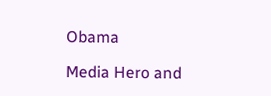Obama

Media Hero and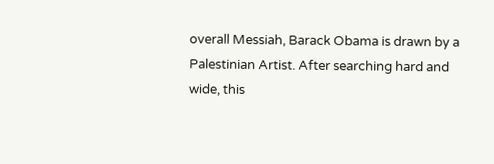overall Messiah, Barack Obama is drawn by a Palestinian Artist. After searching hard and wide, this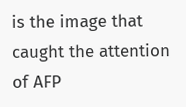is the image that caught the attention of AFP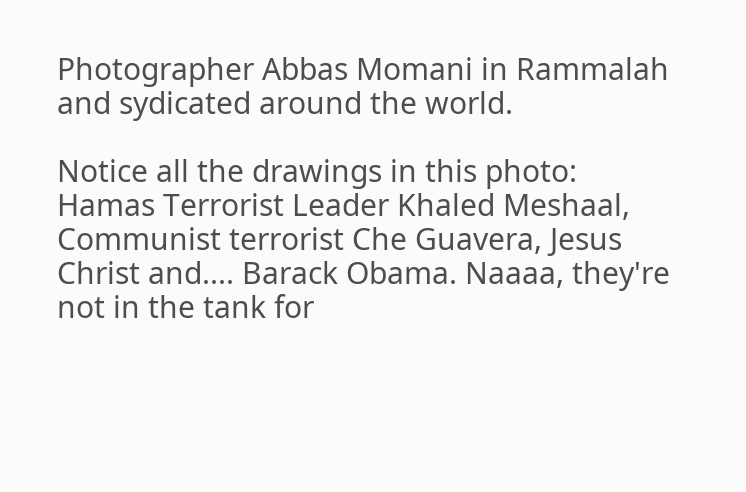Photographer Abbas Momani in Rammalah and sydicated around the world.

Notice all the drawings in this photo: Hamas Terrorist Leader Khaled Meshaal, Communist terrorist Che Guavera, Jesus Christ and.... Barack Obama. Naaaa, they're not in the tank for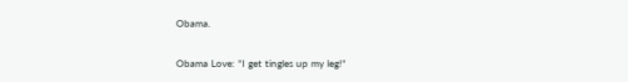Obama.

Obama Love: "I get tingles up my leg!"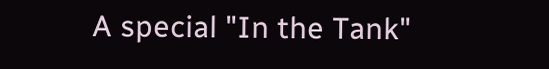A special "In the Tank"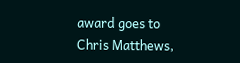award goes to Chris Matthews,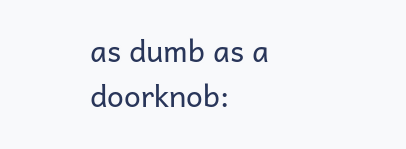as dumb as a doorknob: